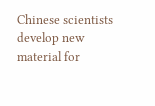Chinese scientists develop new material for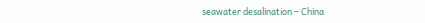seawater desalination – China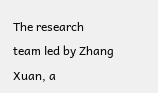The research team led by Zhang Xuan, a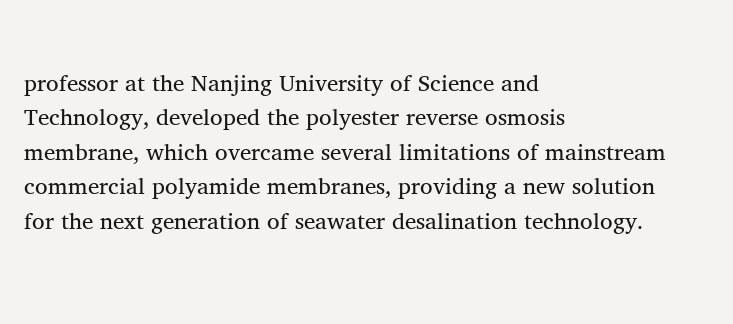professor at the Nanjing University of Science and Technology, developed the polyester reverse osmosis membrane, which overcame several limitations of mainstream commercial polyamide membranes, providing a new solution for the next generation of seawater desalination technology.